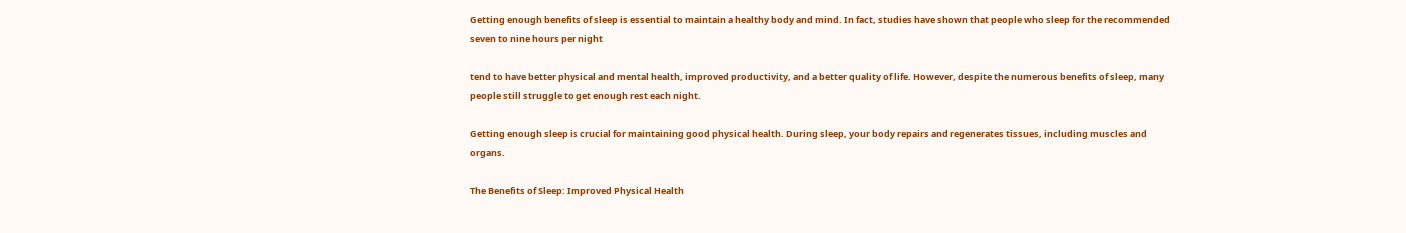Getting enough benefits of sleep is essential to maintain a healthy body and mind. In fact, studies have shown that people who sleep for the recommended seven to nine hours per night

tend to have better physical and mental health, improved productivity, and a better quality of life. However, despite the numerous benefits of sleep, many people still struggle to get enough rest each night.

Getting enough sleep is crucial for maintaining good physical health. During sleep, your body repairs and regenerates tissues, including muscles and organs.

The Benefits of Sleep: Improved Physical Health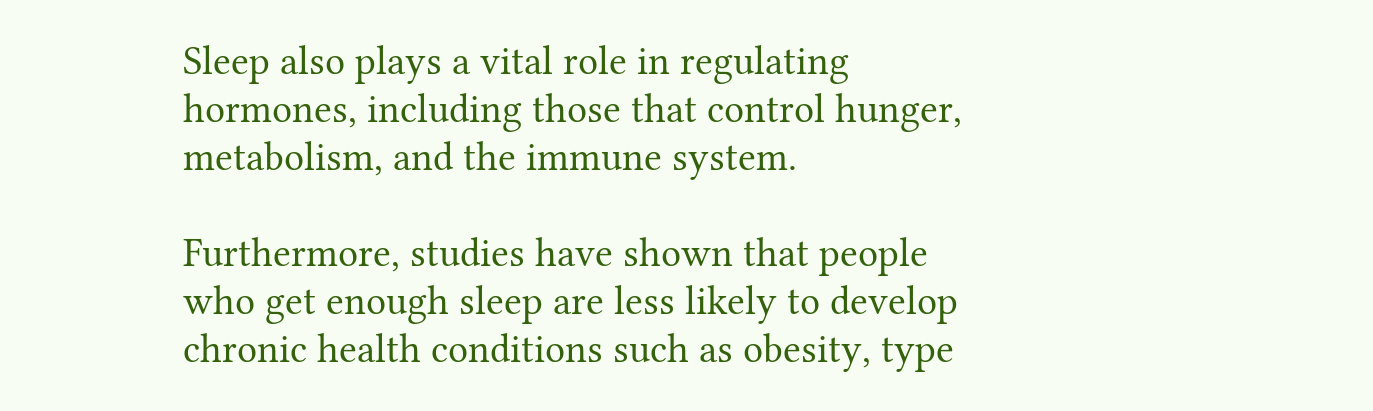Sleep also plays a vital role in regulating hormones, including those that control hunger, metabolism, and the immune system.

Furthermore, studies have shown that people who get enough sleep are less likely to develop chronic health conditions such as obesity, type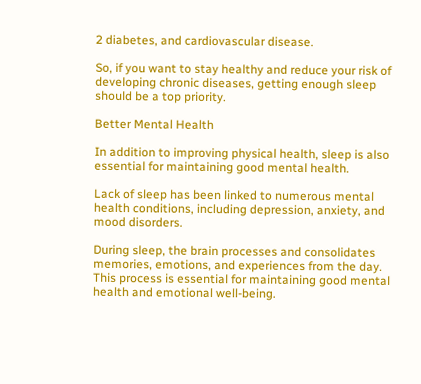2 diabetes, and cardiovascular disease.

So, if you want to stay healthy and reduce your risk of developing chronic diseases, getting enough sleep should be a top priority.

Better Mental Health

In addition to improving physical health, sleep is also essential for maintaining good mental health.

Lack of sleep has been linked to numerous mental health conditions, including depression, anxiety, and mood disorders.

During sleep, the brain processes and consolidates memories, emotions, and experiences from the day. This process is essential for maintaining good mental health and emotional well-being.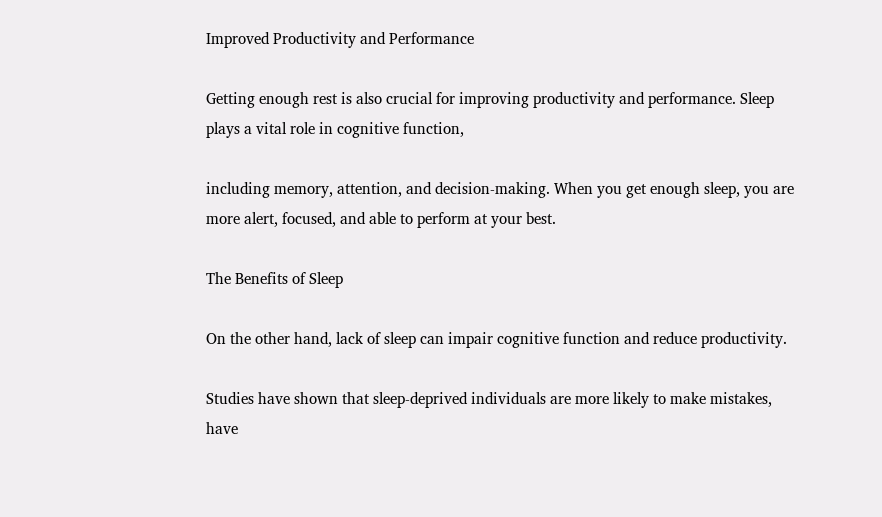Improved Productivity and Performance

Getting enough rest is also crucial for improving productivity and performance. Sleep plays a vital role in cognitive function,

including memory, attention, and decision-making. When you get enough sleep, you are more alert, focused, and able to perform at your best.

The Benefits of Sleep

On the other hand, lack of sleep can impair cognitive function and reduce productivity.

Studies have shown that sleep-deprived individuals are more likely to make mistakes, have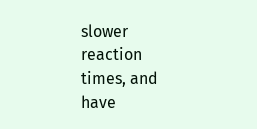slower reaction times, and have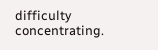difficulty concentrating.